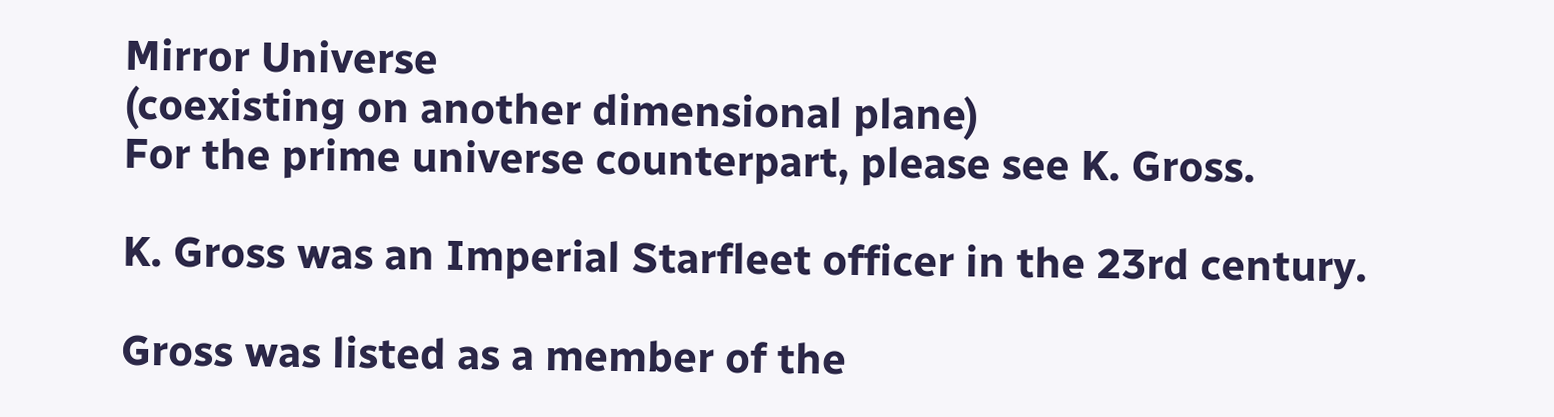Mirror Universe
(coexisting on another dimensional plane)
For the prime universe counterpart, please see K. Gross.

K. Gross was an Imperial Starfleet officer in the 23rd century.

Gross was listed as a member of the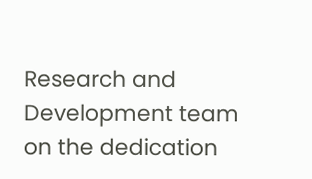Research and Development team on the dedication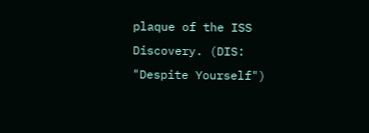plaque of the ISS Discovery. (DIS: "Despite Yourself")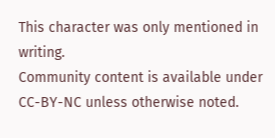This character was only mentioned in writing.
Community content is available under CC-BY-NC unless otherwise noted.